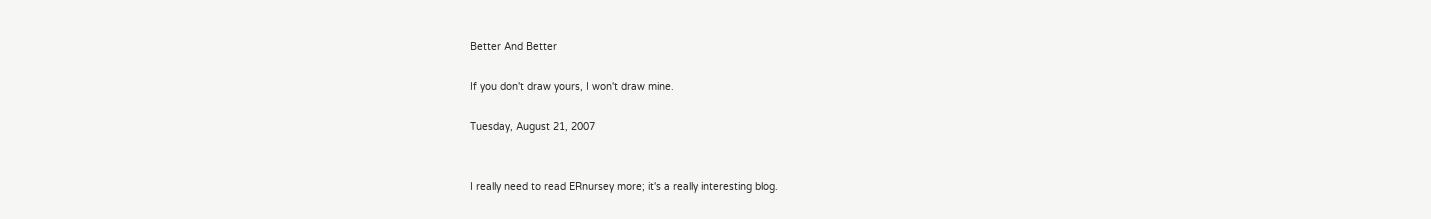Better And Better

If you don't draw yours, I won't draw mine.

Tuesday, August 21, 2007


I really need to read ERnursey more; it's a really interesting blog.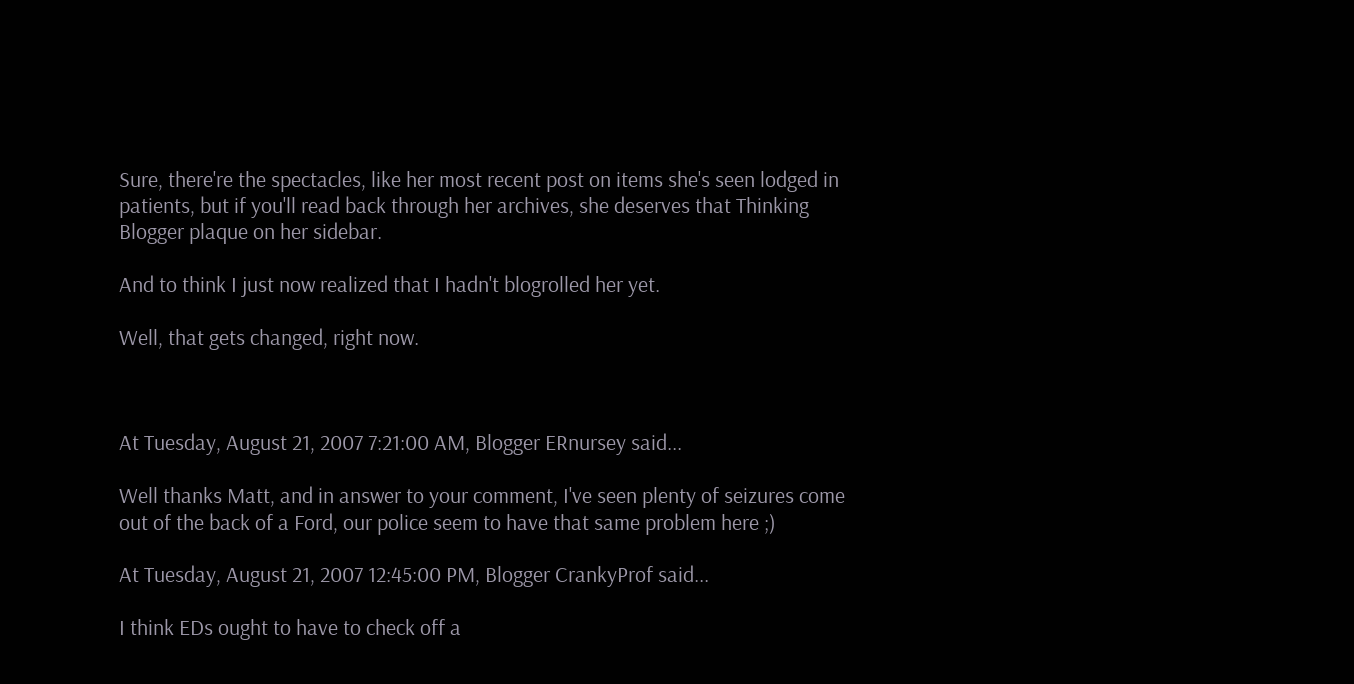Sure, there're the spectacles, like her most recent post on items she's seen lodged in patients, but if you'll read back through her archives, she deserves that Thinking Blogger plaque on her sidebar.

And to think I just now realized that I hadn't blogrolled her yet.

Well, that gets changed, right now.



At Tuesday, August 21, 2007 7:21:00 AM, Blogger ERnursey said...

Well thanks Matt, and in answer to your comment, I've seen plenty of seizures come out of the back of a Ford, our police seem to have that same problem here ;)

At Tuesday, August 21, 2007 12:45:00 PM, Blogger CrankyProf said...

I think EDs ought to have to check off a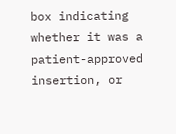box indicating whether it was a patient-approved insertion, or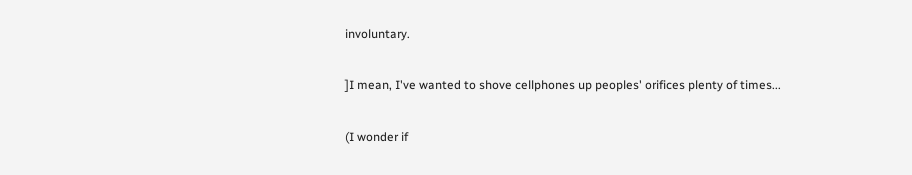involuntary.

]I mean, I've wanted to shove cellphones up peoples' orifices plenty of times...

(I wonder if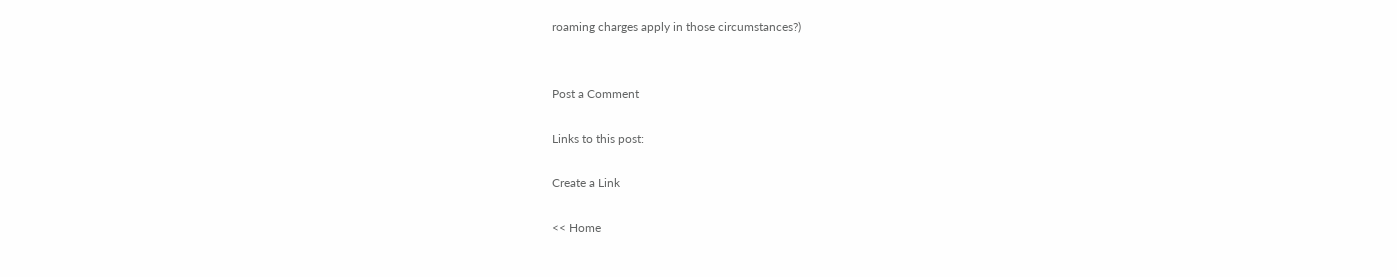roaming charges apply in those circumstances?)


Post a Comment

Links to this post:

Create a Link

<< Home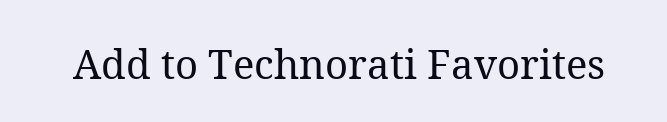Add to Technorati Favorites